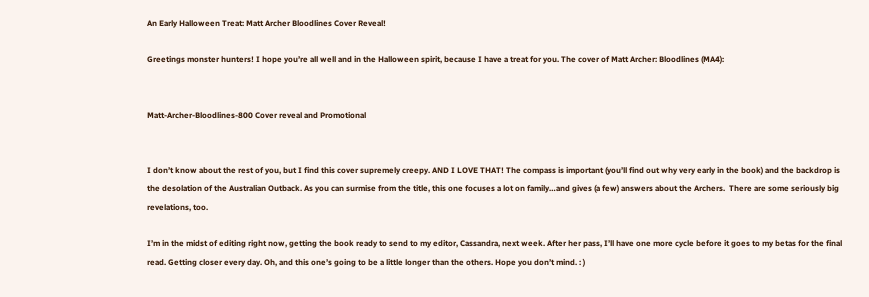An Early Halloween Treat: Matt Archer Bloodlines Cover Reveal!

Greetings monster hunters! I hope you’re all well and in the Halloween spirit, because I have a treat for you. The cover of Matt Archer: Bloodlines (MA4):


Matt-Archer-Bloodlines-800 Cover reveal and Promotional


I don’t know about the rest of you, but I find this cover supremely creepy. AND I LOVE THAT! The compass is important (you’ll find out why very early in the book) and the backdrop is the desolation of the Australian Outback. As you can surmise from the title, this one focuses a lot on family…and gives (a few) answers about the Archers.  There are some seriously big revelations, too.

I’m in the midst of editing right now, getting the book ready to send to my editor, Cassandra, next week. After her pass, I’ll have one more cycle before it goes to my betas for the final read. Getting closer every day. Oh, and this one’s going to be a little longer than the others. Hope you don’t mind. : )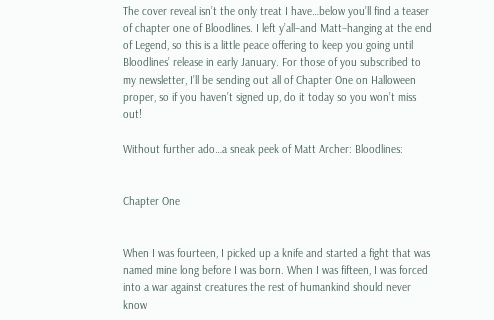The cover reveal isn’t the only treat I have…below you’ll find a teaser of chapter one of Bloodlines. I left y’all–and Matt–hanging at the end of Legend, so this is a little peace offering to keep you going until Bloodlines’ release in early January. For those of you subscribed to my newsletter, I’ll be sending out all of Chapter One on Halloween proper, so if you haven’t signed up, do it today so you won’t miss out!

Without further ado…a sneak peek of Matt Archer: Bloodlines:


Chapter One


When I was fourteen, I picked up a knife and started a fight that was named mine long before I was born. When I was fifteen, I was forced into a war against creatures the rest of humankind should never know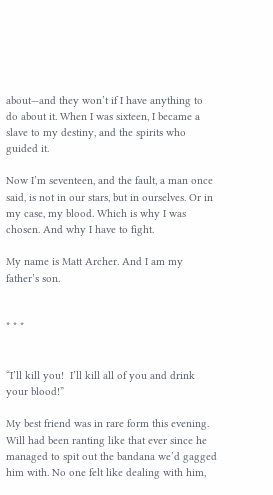about—and they won’t if I have anything to do about it. When I was sixteen, I became a slave to my destiny, and the spirits who guided it.

Now I’m seventeen, and the fault, a man once said, is not in our stars, but in ourselves. Or in my case, my blood. Which is why I was chosen. And why I have to fight.

My name is Matt Archer. And I am my father’s son.


* * *


“I’ll kill you!  I’ll kill all of you and drink your blood!”

My best friend was in rare form this evening. Will had been ranting like that ever since he managed to spit out the bandana we’d gagged him with. No one felt like dealing with him,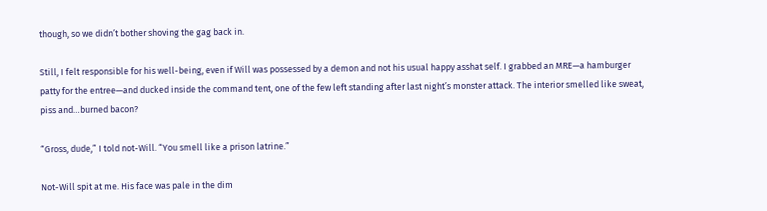though, so we didn’t bother shoving the gag back in.

Still, I felt responsible for his well-being, even if Will was possessed by a demon and not his usual happy asshat self. I grabbed an MRE—a hamburger patty for the entree—and ducked inside the command tent, one of the few left standing after last night’s monster attack. The interior smelled like sweat, piss and…burned bacon?

“Gross, dude,” I told not-Will. “You smell like a prison latrine.”

Not-Will spit at me. His face was pale in the dim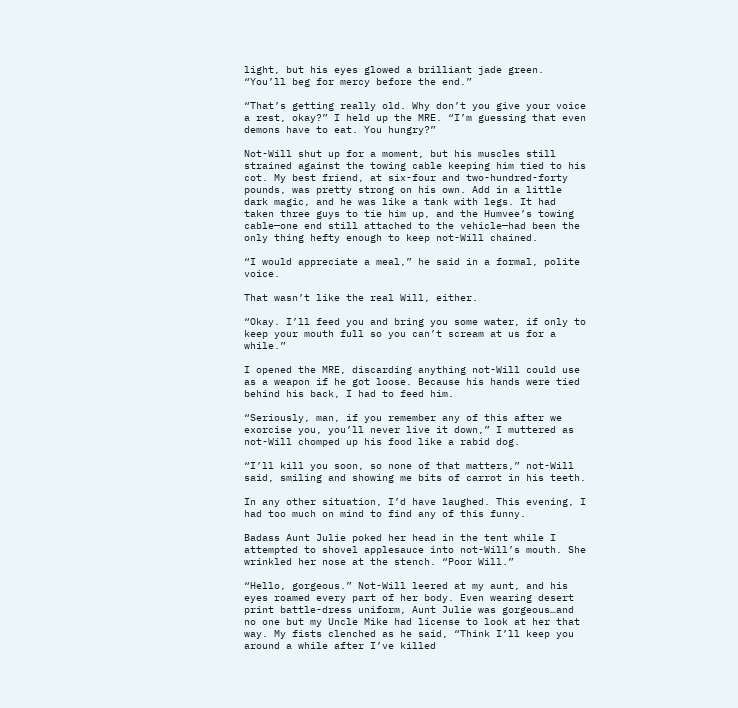light, but his eyes glowed a brilliant jade green. “You’ll beg for mercy before the end.”

“That’s getting really old. Why don’t you give your voice a rest, okay?” I held up the MRE. “I’m guessing that even demons have to eat. You hungry?”

Not-Will shut up for a moment, but his muscles still strained against the towing cable keeping him tied to his cot. My best friend, at six-four and two-hundred-forty pounds, was pretty strong on his own. Add in a little dark magic, and he was like a tank with legs. It had taken three guys to tie him up, and the Humvee’s towing cable—one end still attached to the vehicle—had been the only thing hefty enough to keep not-Will chained.

“I would appreciate a meal,” he said in a formal, polite voice.

That wasn’t like the real Will, either.

“Okay. I’ll feed you and bring you some water, if only to keep your mouth full so you can’t scream at us for a while.”

I opened the MRE, discarding anything not-Will could use as a weapon if he got loose. Because his hands were tied behind his back, I had to feed him.

“Seriously, man, if you remember any of this after we exorcise you, you’ll never live it down,” I muttered as not-Will chomped up his food like a rabid dog.

“I’ll kill you soon, so none of that matters,” not-Will said, smiling and showing me bits of carrot in his teeth.

In any other situation, I’d have laughed. This evening, I had too much on mind to find any of this funny.

Badass Aunt Julie poked her head in the tent while I attempted to shovel applesauce into not-Will’s mouth. She wrinkled her nose at the stench. “Poor Will.”

“Hello, gorgeous.” Not-Will leered at my aunt, and his eyes roamed every part of her body. Even wearing desert print battle-dress uniform, Aunt Julie was gorgeous…and no one but my Uncle Mike had license to look at her that way. My fists clenched as he said, “Think I’ll keep you around a while after I’ve killed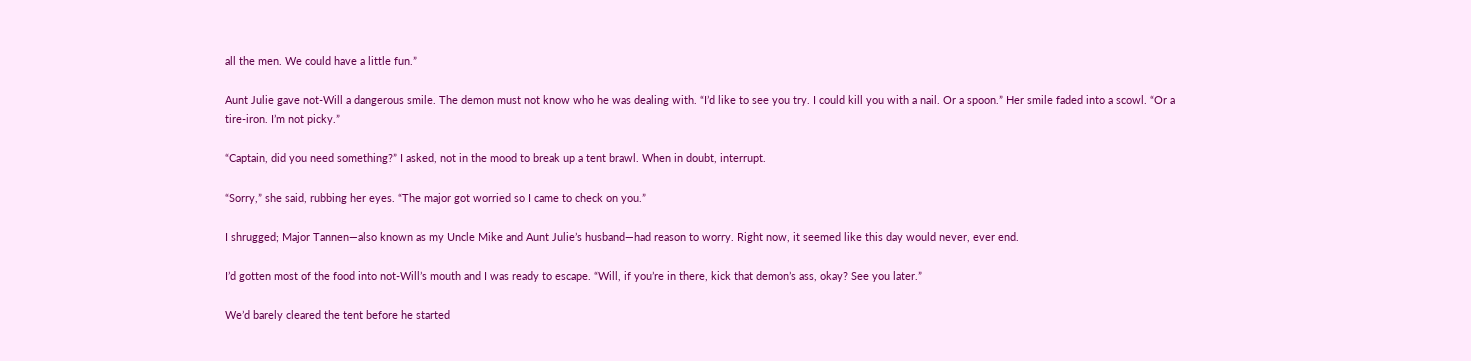all the men. We could have a little fun.”

Aunt Julie gave not-Will a dangerous smile. The demon must not know who he was dealing with. “I’d like to see you try. I could kill you with a nail. Or a spoon.” Her smile faded into a scowl. “Or a tire-iron. I’m not picky.”

“Captain, did you need something?” I asked, not in the mood to break up a tent brawl. When in doubt, interrupt.

“Sorry,” she said, rubbing her eyes. “The major got worried so I came to check on you.”

I shrugged; Major Tannen—also known as my Uncle Mike and Aunt Julie’s husband—had reason to worry. Right now, it seemed like this day would never, ever end.

I’d gotten most of the food into not-Will’s mouth and I was ready to escape. “Will, if you’re in there, kick that demon’s ass, okay? See you later.”

We’d barely cleared the tent before he started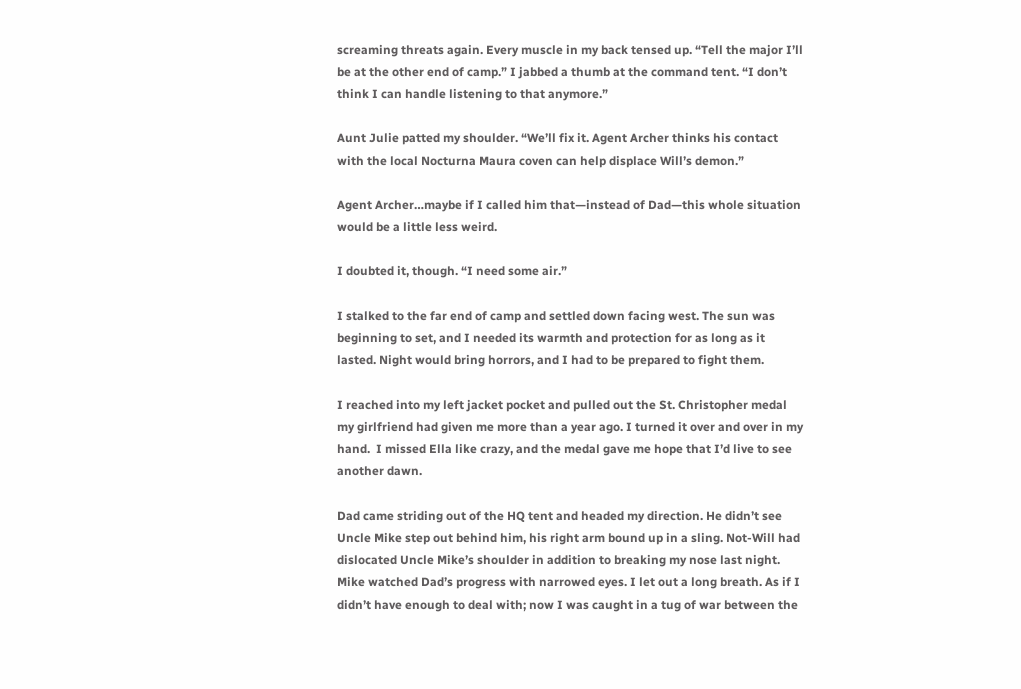screaming threats again. Every muscle in my back tensed up. “Tell the major I’ll be at the other end of camp.” I jabbed a thumb at the command tent. “I don’t think I can handle listening to that anymore.”

Aunt Julie patted my shoulder. “We’ll fix it. Agent Archer thinks his contact with the local Nocturna Maura coven can help displace Will’s demon.”

Agent Archer…maybe if I called him that—instead of Dad—this whole situation would be a little less weird.

I doubted it, though. “I need some air.”

I stalked to the far end of camp and settled down facing west. The sun was beginning to set, and I needed its warmth and protection for as long as it lasted. Night would bring horrors, and I had to be prepared to fight them.

I reached into my left jacket pocket and pulled out the St. Christopher medal my girlfriend had given me more than a year ago. I turned it over and over in my hand.  I missed Ella like crazy, and the medal gave me hope that I’d live to see another dawn.

Dad came striding out of the HQ tent and headed my direction. He didn’t see Uncle Mike step out behind him, his right arm bound up in a sling. Not-Will had dislocated Uncle Mike’s shoulder in addition to breaking my nose last night. Mike watched Dad’s progress with narrowed eyes. I let out a long breath. As if I didn’t have enough to deal with; now I was caught in a tug of war between the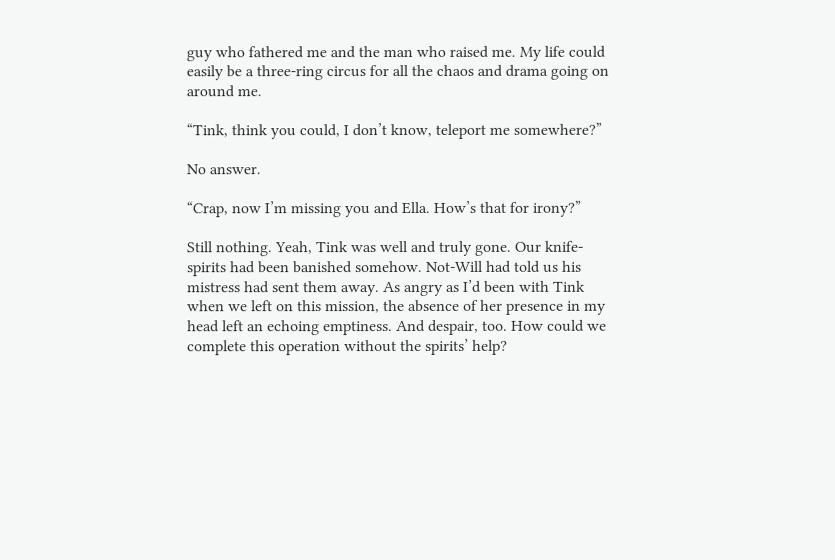guy who fathered me and the man who raised me. My life could easily be a three-ring circus for all the chaos and drama going on around me.

“Tink, think you could, I don’t know, teleport me somewhere?”

No answer.

“Crap, now I’m missing you and Ella. How’s that for irony?”

Still nothing. Yeah, Tink was well and truly gone. Our knife-spirits had been banished somehow. Not-Will had told us his mistress had sent them away. As angry as I’d been with Tink when we left on this mission, the absence of her presence in my head left an echoing emptiness. And despair, too. How could we complete this operation without the spirits’ help?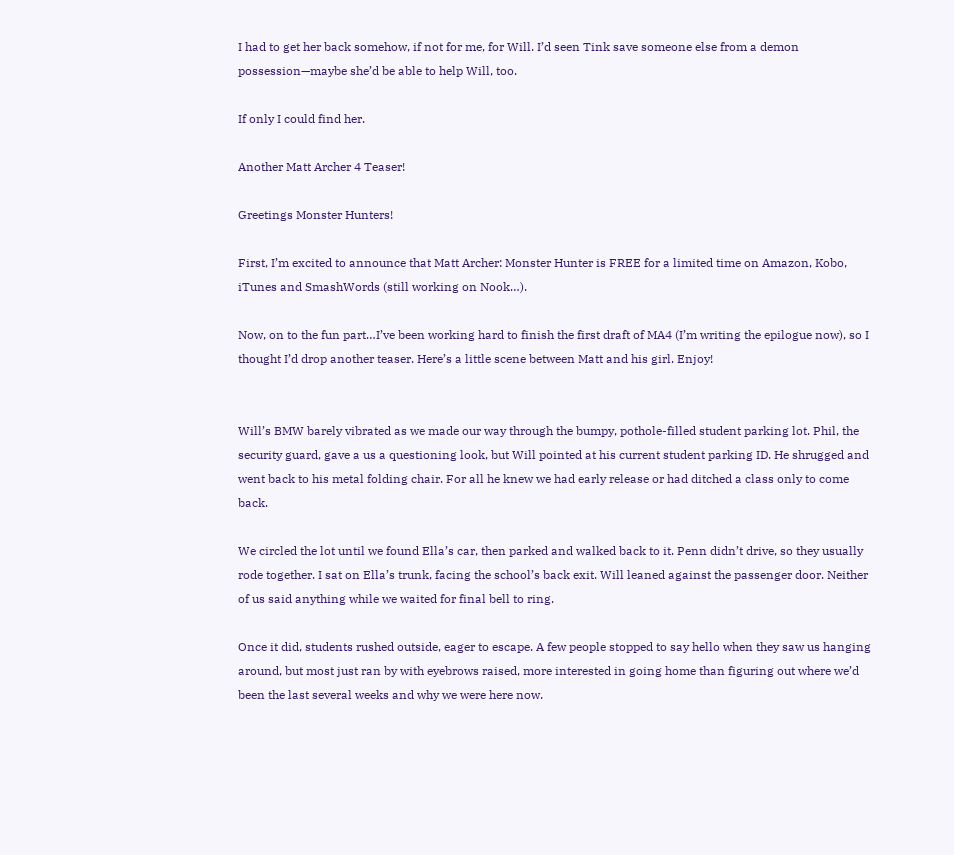I had to get her back somehow, if not for me, for Will. I’d seen Tink save someone else from a demon possession—maybe she’d be able to help Will, too.

If only I could find her.

Another Matt Archer 4 Teaser!

Greetings Monster Hunters!

First, I’m excited to announce that Matt Archer: Monster Hunter is FREE for a limited time on Amazon, Kobo, iTunes and SmashWords (still working on Nook…).

Now, on to the fun part…I’ve been working hard to finish the first draft of MA4 (I’m writing the epilogue now), so I thought I’d drop another teaser. Here’s a little scene between Matt and his girl. Enjoy!


Will’s BMW barely vibrated as we made our way through the bumpy, pothole-filled student parking lot. Phil, the security guard, gave a us a questioning look, but Will pointed at his current student parking ID. He shrugged and went back to his metal folding chair. For all he knew we had early release or had ditched a class only to come back.

We circled the lot until we found Ella’s car, then parked and walked back to it. Penn didn’t drive, so they usually rode together. I sat on Ella’s trunk, facing the school’s back exit. Will leaned against the passenger door. Neither of us said anything while we waited for final bell to ring.

Once it did, students rushed outside, eager to escape. A few people stopped to say hello when they saw us hanging around, but most just ran by with eyebrows raised, more interested in going home than figuring out where we’d been the last several weeks and why we were here now.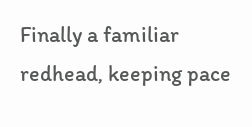Finally a familiar redhead, keeping pace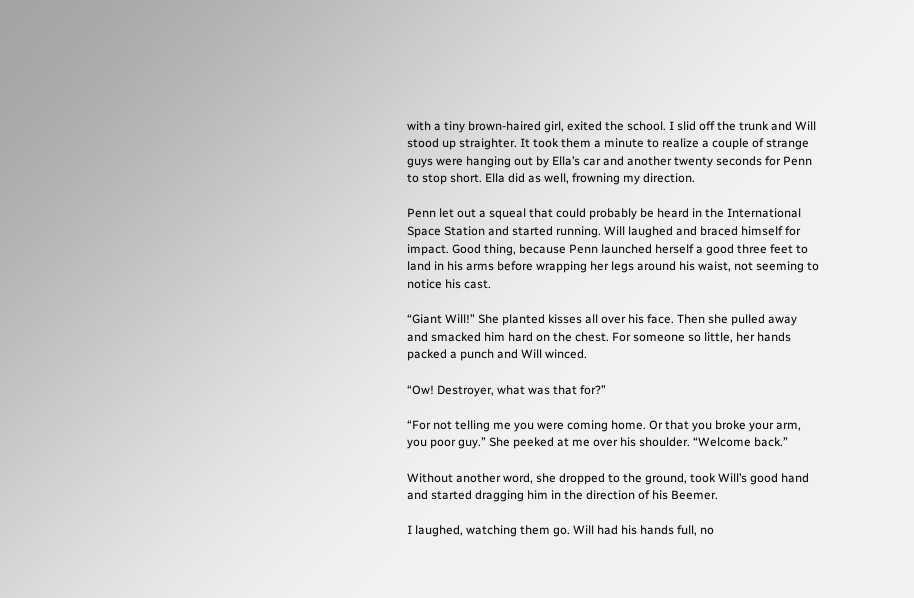with a tiny brown-haired girl, exited the school. I slid off the trunk and Will stood up straighter. It took them a minute to realize a couple of strange guys were hanging out by Ella’s car and another twenty seconds for Penn to stop short. Ella did as well, frowning my direction.

Penn let out a squeal that could probably be heard in the International Space Station and started running. Will laughed and braced himself for impact. Good thing, because Penn launched herself a good three feet to land in his arms before wrapping her legs around his waist, not seeming to notice his cast.

“Giant Will!” She planted kisses all over his face. Then she pulled away and smacked him hard on the chest. For someone so little, her hands packed a punch and Will winced.

“Ow! Destroyer, what was that for?”

“For not telling me you were coming home. Or that you broke your arm, you poor guy.” She peeked at me over his shoulder. “Welcome back.”

Without another word, she dropped to the ground, took Will’s good hand and started dragging him in the direction of his Beemer.

I laughed, watching them go. Will had his hands full, no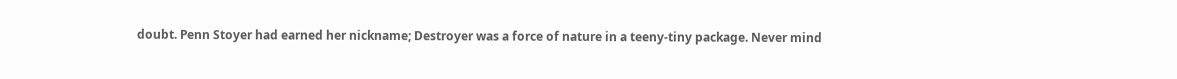doubt. Penn Stoyer had earned her nickname; Destroyer was a force of nature in a teeny-tiny package. Never mind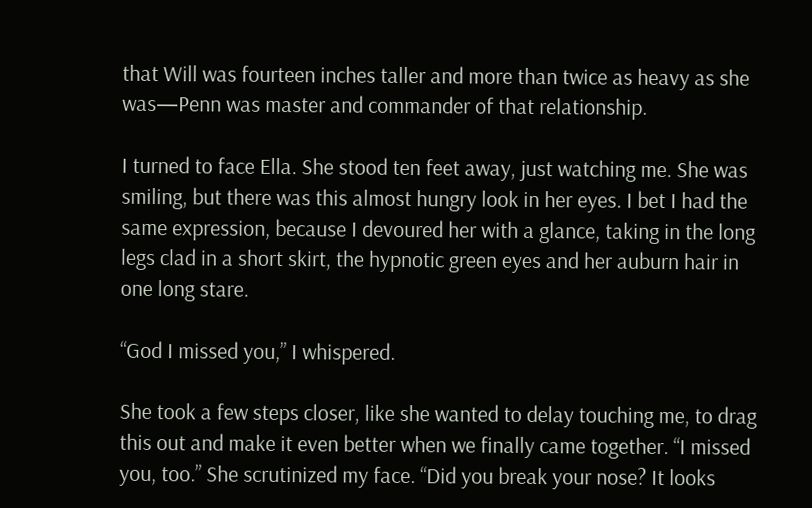that Will was fourteen inches taller and more than twice as heavy as she was—Penn was master and commander of that relationship.

I turned to face Ella. She stood ten feet away, just watching me. She was smiling, but there was this almost hungry look in her eyes. I bet I had the same expression, because I devoured her with a glance, taking in the long legs clad in a short skirt, the hypnotic green eyes and her auburn hair in one long stare.

“God I missed you,” I whispered.

She took a few steps closer, like she wanted to delay touching me, to drag this out and make it even better when we finally came together. “I missed you, too.” She scrutinized my face. “Did you break your nose? It looks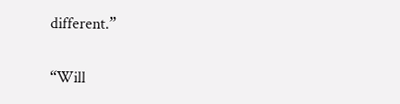different.”

“Will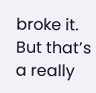broke it. But that’s a really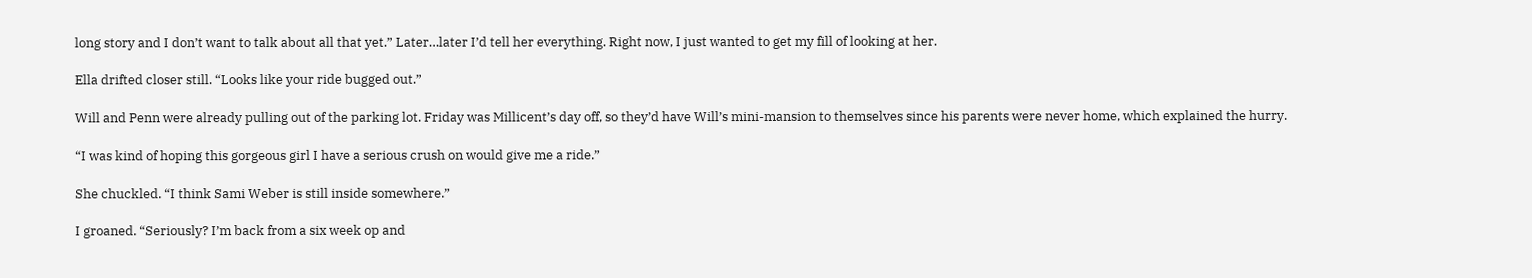long story and I don’t want to talk about all that yet.” Later…later I’d tell her everything. Right now, I just wanted to get my fill of looking at her.

Ella drifted closer still. “Looks like your ride bugged out.”

Will and Penn were already pulling out of the parking lot. Friday was Millicent’s day off, so they’d have Will’s mini-mansion to themselves since his parents were never home, which explained the hurry.

“I was kind of hoping this gorgeous girl I have a serious crush on would give me a ride.”

She chuckled. “I think Sami Weber is still inside somewhere.”

I groaned. “Seriously? I’m back from a six week op and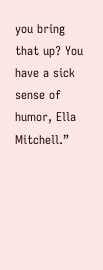you bring that up? You have a sick sense of humor, Ella Mitchell.”